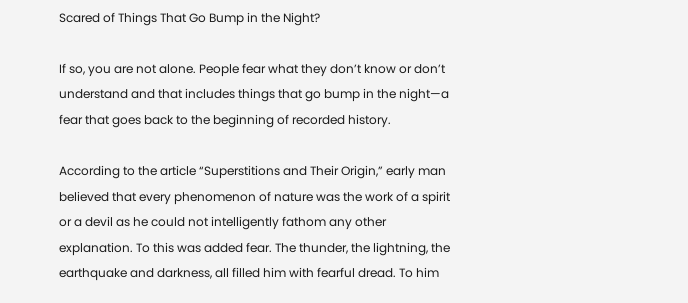Scared of Things That Go Bump in the Night?

If so, you are not alone. People fear what they don’t know or don’t understand and that includes things that go bump in the night—a fear that goes back to the beginning of recorded history.

According to the article “Superstitions and Their Origin,” early man believed that every phenomenon of nature was the work of a spirit or a devil as he could not intelligently fathom any other explanation. To this was added fear. The thunder, the lightning, the earthquake and darkness, all filled him with fearful dread. To him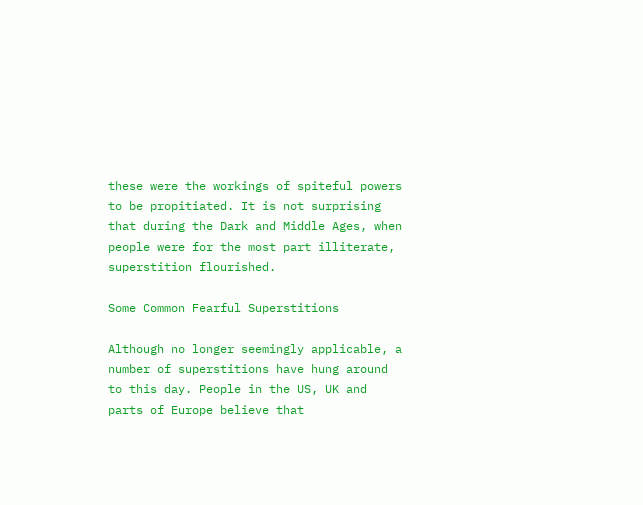these were the workings of spiteful powers to be propitiated. It is not surprising that during the Dark and Middle Ages, when people were for the most part illiterate, superstition flourished.

Some Common Fearful Superstitions

Although no longer seemingly applicable, a number of superstitions have hung around to this day. People in the US, UK and parts of Europe believe that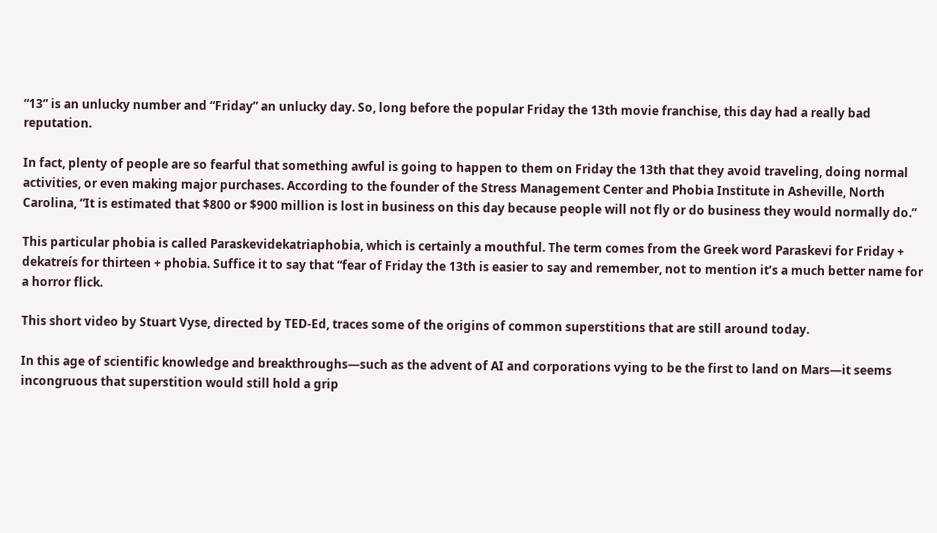“13” is an unlucky number and “Friday” an unlucky day. So, long before the popular Friday the 13th movie franchise, this day had a really bad reputation.

In fact, plenty of people are so fearful that something awful is going to happen to them on Friday the 13th that they avoid traveling, doing normal activities, or even making major purchases. According to the founder of the Stress Management Center and Phobia Institute in Asheville, North Carolina, “It is estimated that $800 or $900 million is lost in business on this day because people will not fly or do business they would normally do.”

This particular phobia is called Paraskevidekatriaphobia, which is certainly a mouthful. The term comes from the Greek word Paraskevi for Friday + dekatreís for thirteen + phobia. Suffice it to say that “fear of Friday the 13th is easier to say and remember, not to mention it’s a much better name for a horror flick.

This short video by Stuart Vyse, directed by TED-Ed, traces some of the origins of common superstitions that are still around today.

In this age of scientific knowledge and breakthroughs—such as the advent of AI and corporations vying to be the first to land on Mars—it seems incongruous that superstition would still hold a grip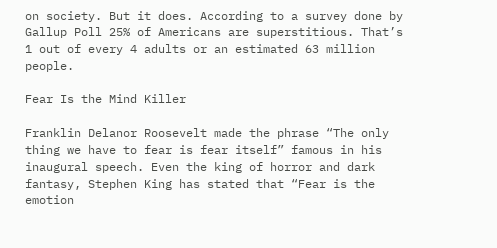on society. But it does. According to a survey done by Gallup Poll 25% of Americans are superstitious. That’s 1 out of every 4 adults or an estimated 63 million people.

Fear Is the Mind Killer

Franklin Delanor Roosevelt made the phrase “The only thing we have to fear is fear itself” famous in his inaugural speech. Even the king of horror and dark fantasy, Stephen King has stated that “Fear is the emotion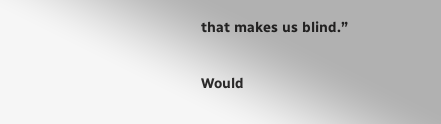that makes us blind.”

Would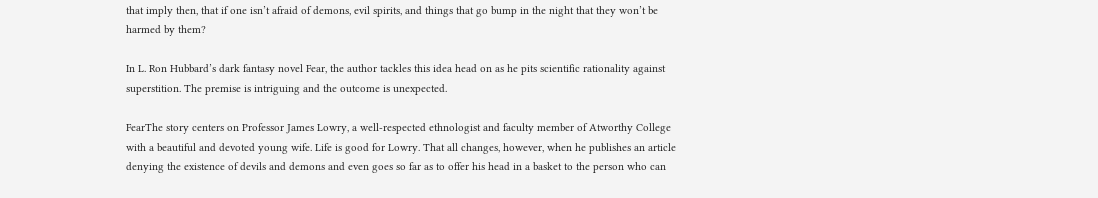that imply then, that if one isn’t afraid of demons, evil spirits, and things that go bump in the night that they won’t be harmed by them?

In L. Ron Hubbard’s dark fantasy novel Fear, the author tackles this idea head on as he pits scientific rationality against superstition. The premise is intriguing and the outcome is unexpected.

FearThe story centers on Professor James Lowry, a well-respected ethnologist and faculty member of Atworthy College with a beautiful and devoted young wife. Life is good for Lowry. That all changes, however, when he publishes an article denying the existence of devils and demons and even goes so far as to offer his head in a basket to the person who can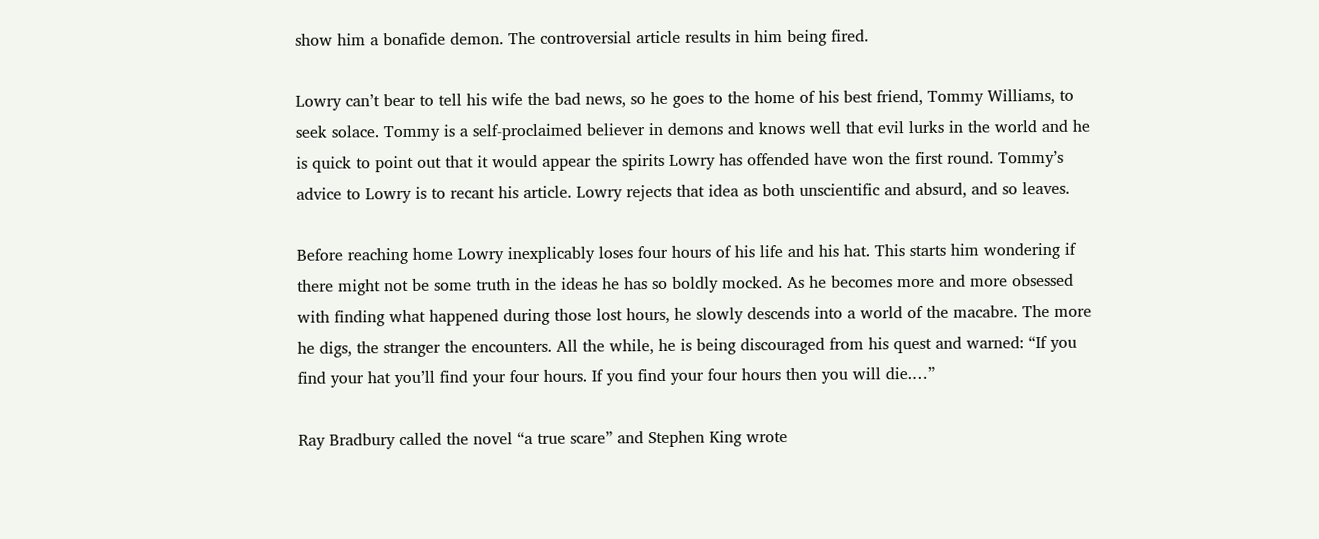show him a bonafide demon. The controversial article results in him being fired.

Lowry can’t bear to tell his wife the bad news, so he goes to the home of his best friend, Tommy Williams, to seek solace. Tommy is a self-proclaimed believer in demons and knows well that evil lurks in the world and he is quick to point out that it would appear the spirits Lowry has offended have won the first round. Tommy’s advice to Lowry is to recant his article. Lowry rejects that idea as both unscientific and absurd, and so leaves.

Before reaching home Lowry inexplicably loses four hours of his life and his hat. This starts him wondering if there might not be some truth in the ideas he has so boldly mocked. As he becomes more and more obsessed with finding what happened during those lost hours, he slowly descends into a world of the macabre. The more he digs, the stranger the encounters. All the while, he is being discouraged from his quest and warned: “If you find your hat you’ll find your four hours. If you find your four hours then you will die.…”

Ray Bradbury called the novel “a true scare” and Stephen King wrote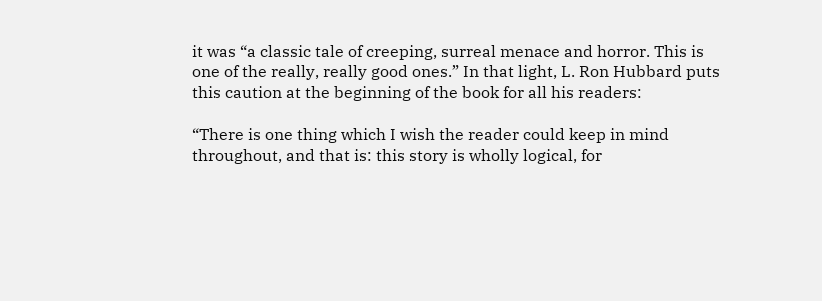it was “a classic tale of creeping, surreal menace and horror. This is one of the really, really good ones.” In that light, L. Ron Hubbard puts this caution at the beginning of the book for all his readers:

“There is one thing which I wish the reader could keep in mind throughout, and that is: this story is wholly logical, for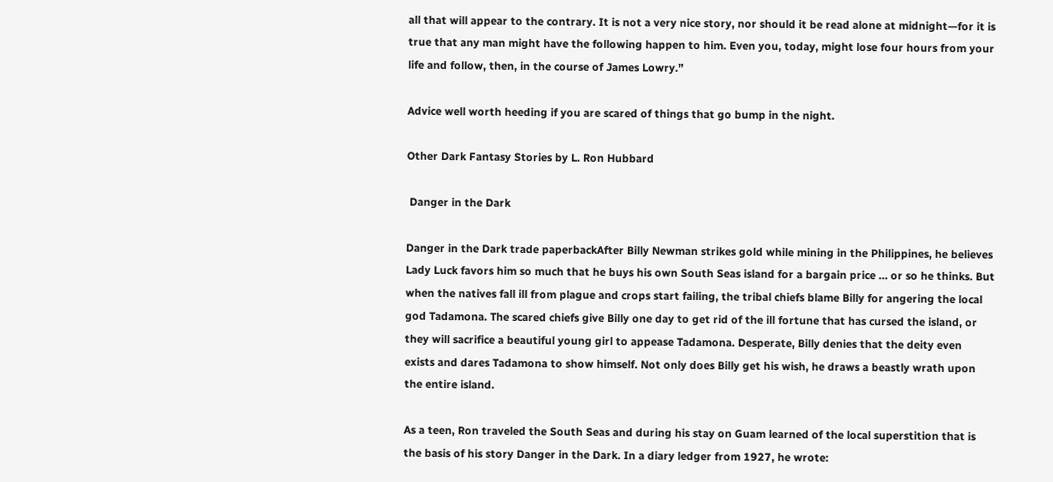all that will appear to the contrary. It is not a very nice story, nor should it be read alone at midnight—for it is true that any man might have the following happen to him. Even you, today, might lose four hours from your life and follow, then, in the course of James Lowry.”

Advice well worth heeding if you are scared of things that go bump in the night.

Other Dark Fantasy Stories by L. Ron Hubbard

 Danger in the Dark

Danger in the Dark trade paperbackAfter Billy Newman strikes gold while mining in the Philippines, he believes Lady Luck favors him so much that he buys his own South Seas island for a bargain price … or so he thinks. But when the natives fall ill from plague and crops start failing, the tribal chiefs blame Billy for angering the local god Tadamona. The scared chiefs give Billy one day to get rid of the ill fortune that has cursed the island, or they will sacrifice a beautiful young girl to appease Tadamona. Desperate, Billy denies that the deity even exists and dares Tadamona to show himself. Not only does Billy get his wish, he draws a beastly wrath upon the entire island.

As a teen, Ron traveled the South Seas and during his stay on Guam learned of the local superstition that is the basis of his story Danger in the Dark. In a diary ledger from 1927, he wrote: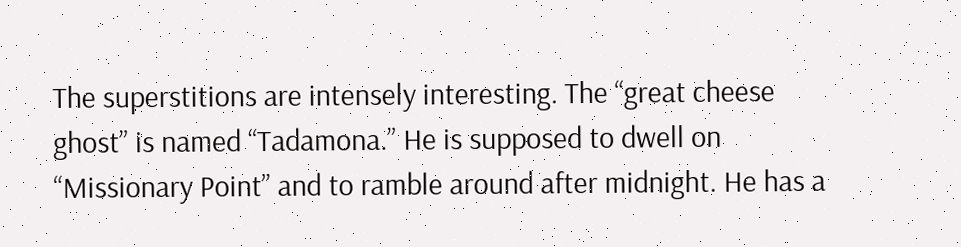The superstitions are intensely interesting. The “great cheese ghost” is named “Tadamona.” He is supposed to dwell on “Missionary Point” and to ramble around after midnight. He has a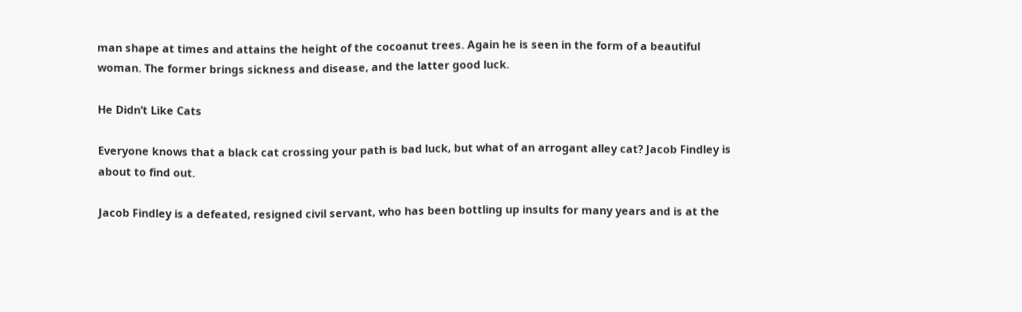man shape at times and attains the height of the cocoanut trees. Again he is seen in the form of a beautiful woman. The former brings sickness and disease, and the latter good luck.

He Didn’t Like Cats

Everyone knows that a black cat crossing your path is bad luck, but what of an arrogant alley cat? Jacob Findley is about to find out.

Jacob Findley is a defeated, resigned civil servant, who has been bottling up insults for many years and is at the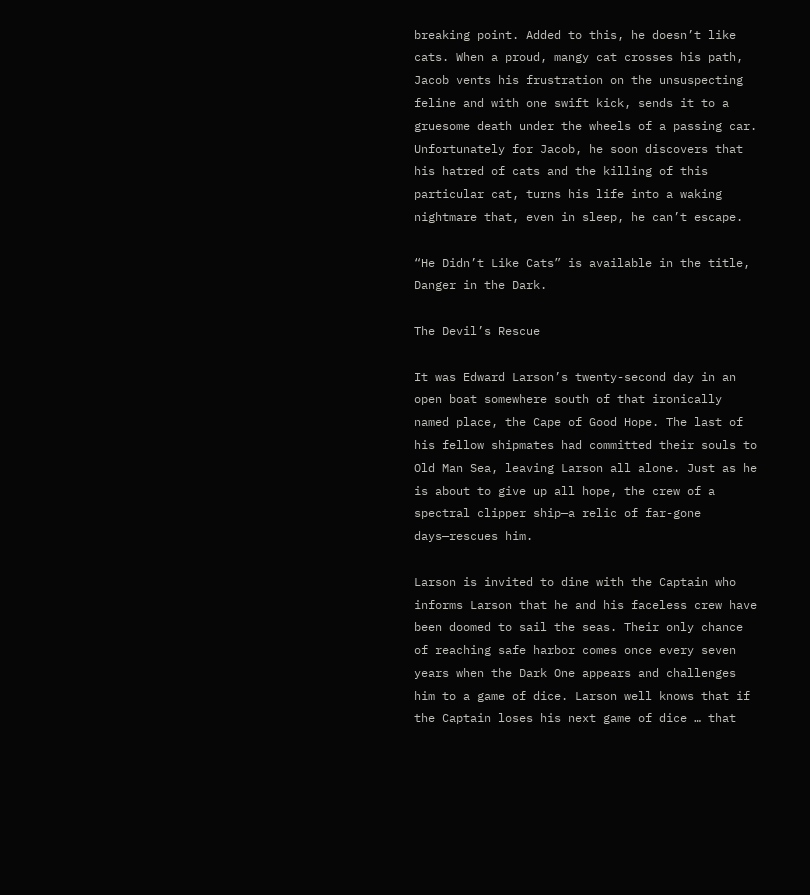breaking point. Added to this, he doesn’t like cats. When a proud, mangy cat crosses his path, Jacob vents his frustration on the unsuspecting feline and with one swift kick, sends it to a gruesome death under the wheels of a passing car. Unfortunately for Jacob, he soon discovers that his hatred of cats and the killing of this particular cat, turns his life into a waking nightmare that, even in sleep, he can’t escape.

“He Didn’t Like Cats” is available in the title, Danger in the Dark.

The Devil’s Rescue

It was Edward Larson’s twenty-second day in an open boat somewhere south of that ironically named place, the Cape of Good Hope. The last of his fellow shipmates had committed their souls to Old Man Sea, leaving Larson all alone. Just as he is about to give up all hope, the crew of a spectral clipper ship—a relic of far-gone days—rescues him.

Larson is invited to dine with the Captain who informs Larson that he and his faceless crew have been doomed to sail the seas. Their only chance of reaching safe harbor comes once every seven years when the Dark One appears and challenges him to a game of dice. Larson well knows that if the Captain loses his next game of dice … that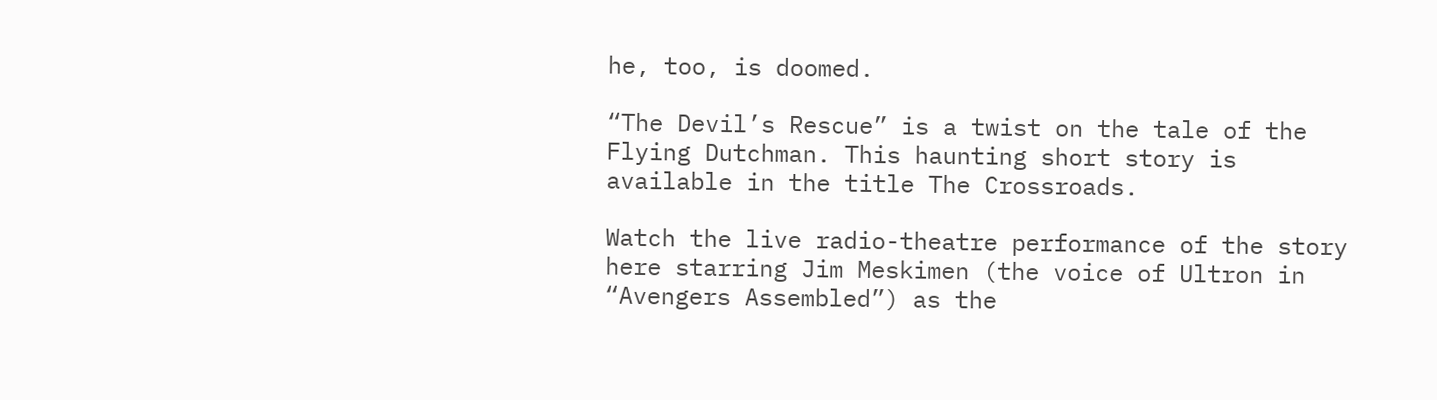he, too, is doomed.

“The Devil’s Rescue” is a twist on the tale of the Flying Dutchman. This haunting short story is available in the title The Crossroads.

Watch the live radio-theatre performance of the story here starring Jim Meskimen (the voice of Ultron in “Avengers Assembled”) as the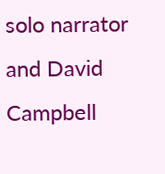solo narrator and David Campbell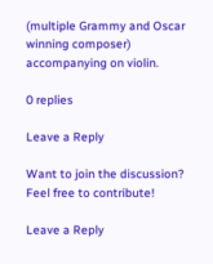(multiple Grammy and Oscar winning composer) accompanying on violin.

0 replies

Leave a Reply

Want to join the discussion?
Feel free to contribute!

Leave a Reply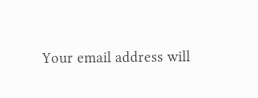Your email address will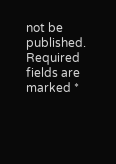not be published. Required fields are marked *